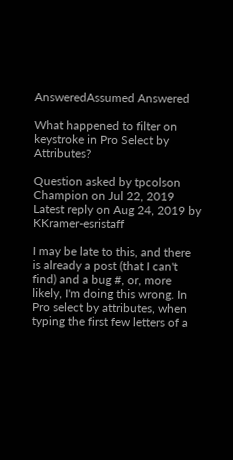AnsweredAssumed Answered

What happened to filter on keystroke in Pro Select by Attributes?

Question asked by tpcolson Champion on Jul 22, 2019
Latest reply on Aug 24, 2019 by KKramer-esristaff

I may be late to this, and there is already a post (that I can't find) and a bug #, or, more likely, I'm doing this wrong. In Pro select by attributes, when typing the first few letters of a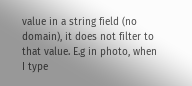value in a string field (no domain), it does not filter to that value. E.g in photo, when I type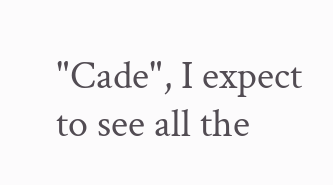"Cade", I expect to see all the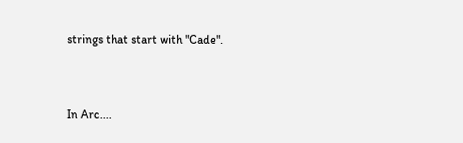strings that start with "Cade".



In Arc....